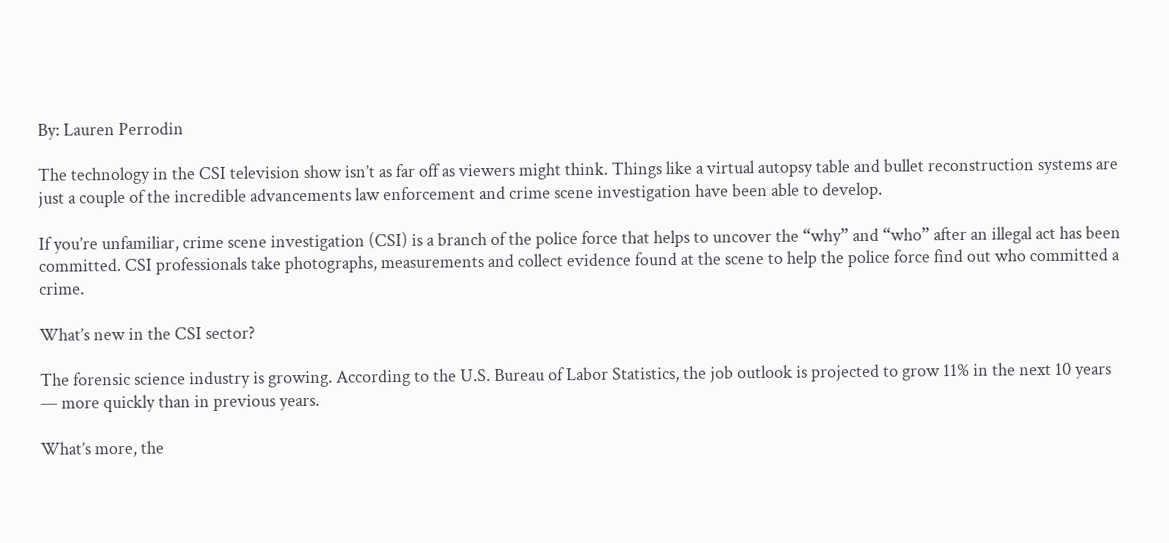By: Lauren Perrodin

The technology in the CSI television show isn’t as far off as viewers might think. Things like a virtual autopsy table and bullet reconstruction systems are just a couple of the incredible advancements law enforcement and crime scene investigation have been able to develop.

If you’re unfamiliar, crime scene investigation (CSI) is a branch of the police force that helps to uncover the “why” and “who” after an illegal act has been committed. CSI professionals take photographs, measurements and collect evidence found at the scene to help the police force find out who committed a crime.

What’s new in the CSI sector?

The forensic science industry is growing. According to the U.S. Bureau of Labor Statistics, the job outlook is projected to grow 11% in the next 10 years — more quickly than in previous years.

What’s more, the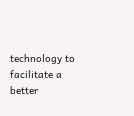technology to facilitate a better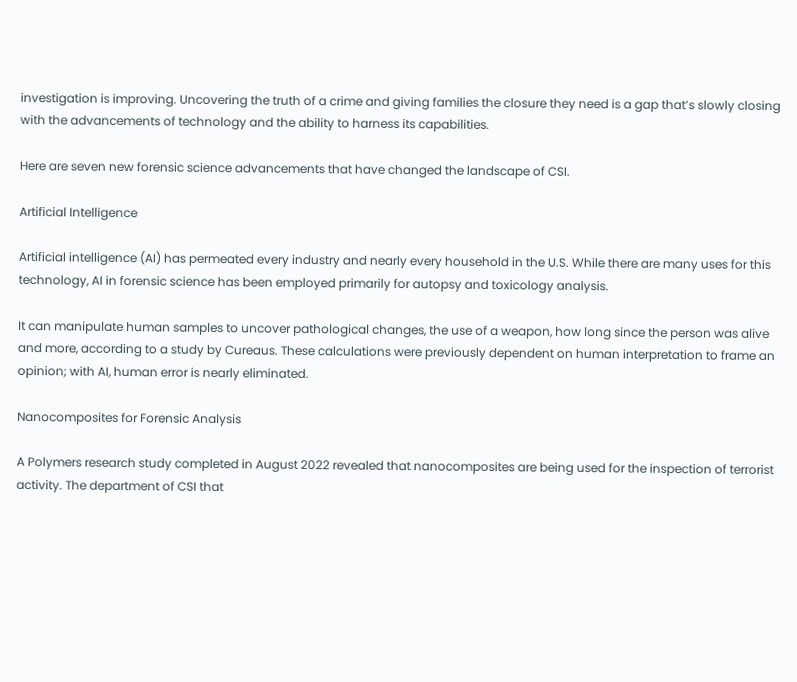investigation is improving. Uncovering the truth of a crime and giving families the closure they need is a gap that’s slowly closing with the advancements of technology and the ability to harness its capabilities.

Here are seven new forensic science advancements that have changed the landscape of CSI.

Artificial Intelligence

Artificial intelligence (AI) has permeated every industry and nearly every household in the U.S. While there are many uses for this technology, AI in forensic science has been employed primarily for autopsy and toxicology analysis.

It can manipulate human samples to uncover pathological changes, the use of a weapon, how long since the person was alive and more, according to a study by Cureaus. These calculations were previously dependent on human interpretation to frame an opinion; with AI, human error is nearly eliminated.

Nanocomposites for Forensic Analysis

A Polymers research study completed in August 2022 revealed that nanocomposites are being used for the inspection of terrorist activity. The department of CSI that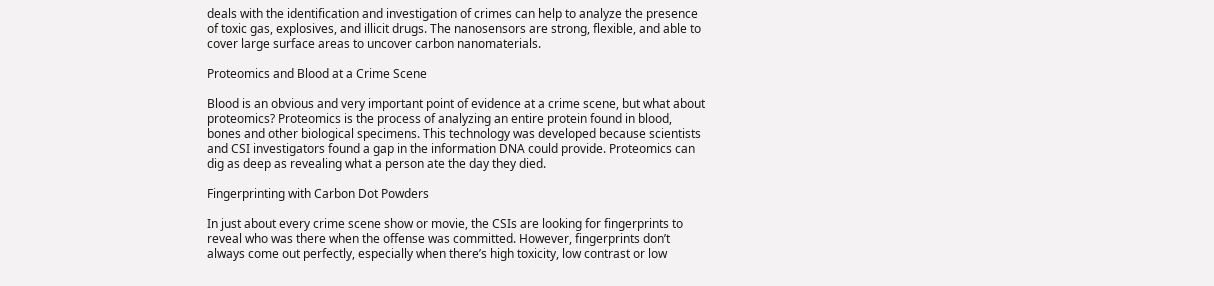deals with the identification and investigation of crimes can help to analyze the presence of toxic gas, explosives, and illicit drugs. The nanosensors are strong, flexible, and able to cover large surface areas to uncover carbon nanomaterials.

Proteomics and Blood at a Crime Scene

Blood is an obvious and very important point of evidence at a crime scene, but what about proteomics? Proteomics is the process of analyzing an entire protein found in blood, bones and other biological specimens. This technology was developed because scientists and CSI investigators found a gap in the information DNA could provide. Proteomics can dig as deep as revealing what a person ate the day they died.

Fingerprinting with Carbon Dot Powders

In just about every crime scene show or movie, the CSIs are looking for fingerprints to reveal who was there when the offense was committed. However, fingerprints don’t always come out perfectly, especially when there’s high toxicity, low contrast or low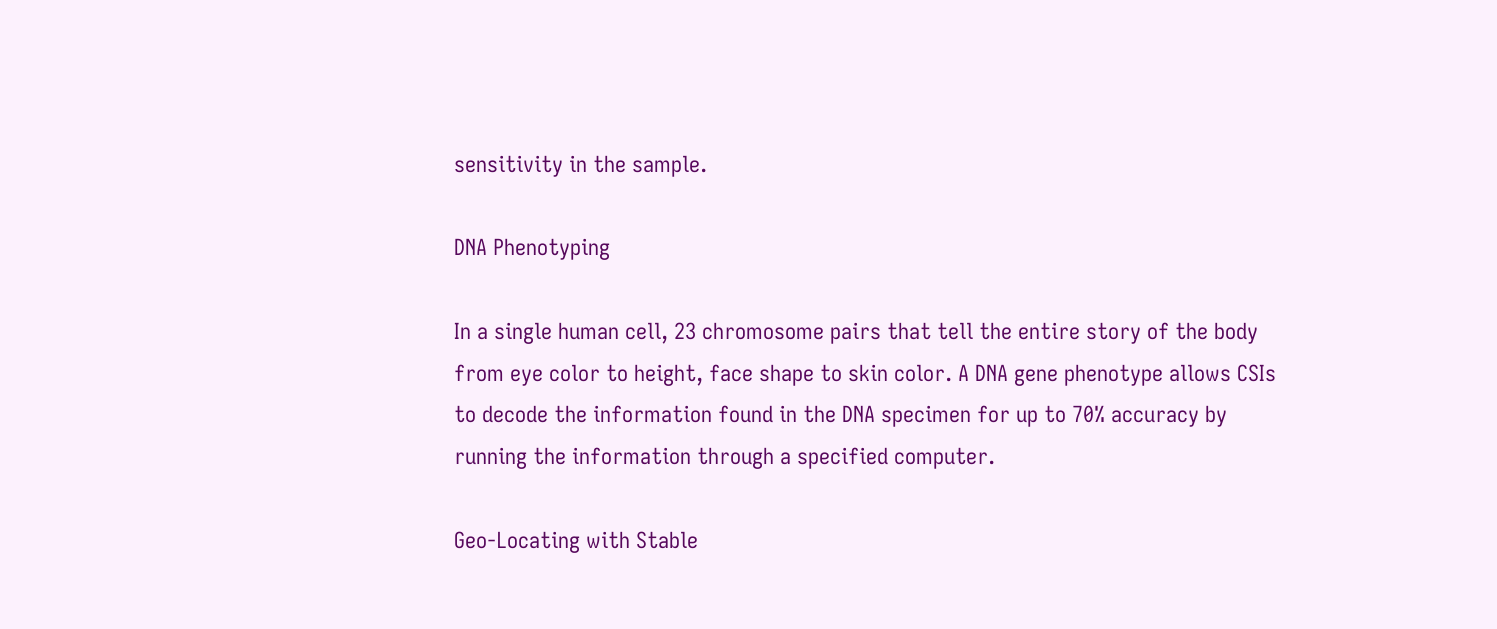sensitivity in the sample.

DNA Phenotyping

In a single human cell, 23 chromosome pairs that tell the entire story of the body from eye color to height, face shape to skin color. A DNA gene phenotype allows CSIs to decode the information found in the DNA specimen for up to 70% accuracy by running the information through a specified computer.

Geo-Locating with Stable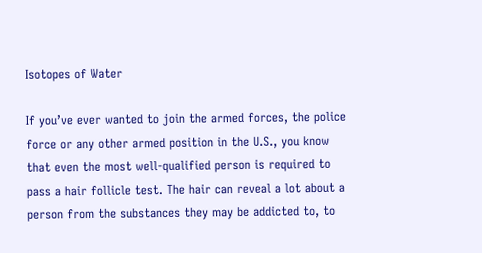Isotopes of Water

If you’ve ever wanted to join the armed forces, the police force or any other armed position in the U.S., you know that even the most well-qualified person is required to pass a hair follicle test. The hair can reveal a lot about a person from the substances they may be addicted to, to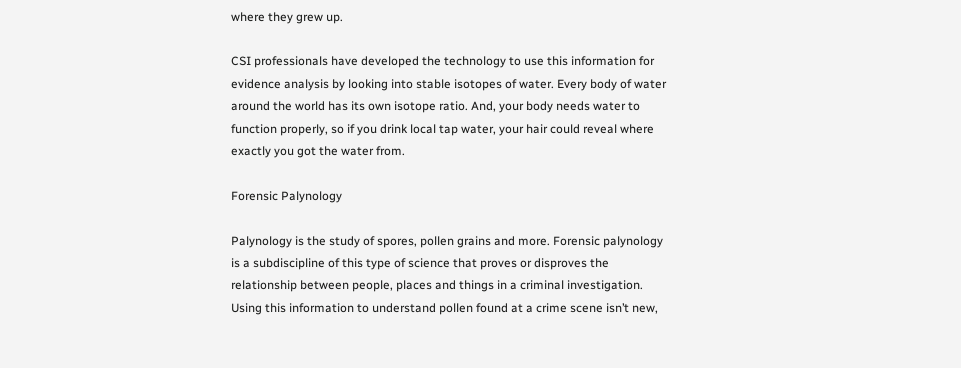where they grew up.

CSI professionals have developed the technology to use this information for evidence analysis by looking into stable isotopes of water. Every body of water around the world has its own isotope ratio. And, your body needs water to function properly, so if you drink local tap water, your hair could reveal where exactly you got the water from.

Forensic Palynology

Palynology is the study of spores, pollen grains and more. Forensic palynology is a subdiscipline of this type of science that proves or disproves the relationship between people, places and things in a criminal investigation. Using this information to understand pollen found at a crime scene isn’t new,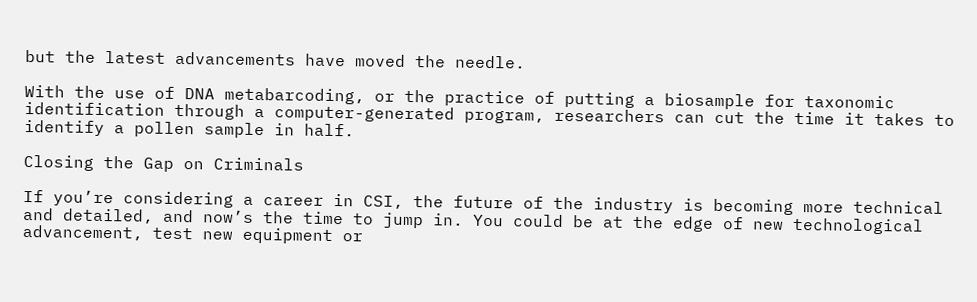but the latest advancements have moved the needle.

With the use of DNA metabarcoding, or the practice of putting a biosample for taxonomic identification through a computer-generated program, researchers can cut the time it takes to identify a pollen sample in half.

Closing the Gap on Criminals

If you’re considering a career in CSI, the future of the industry is becoming more technical and detailed, and now’s the time to jump in. You could be at the edge of new technological advancement, test new equipment or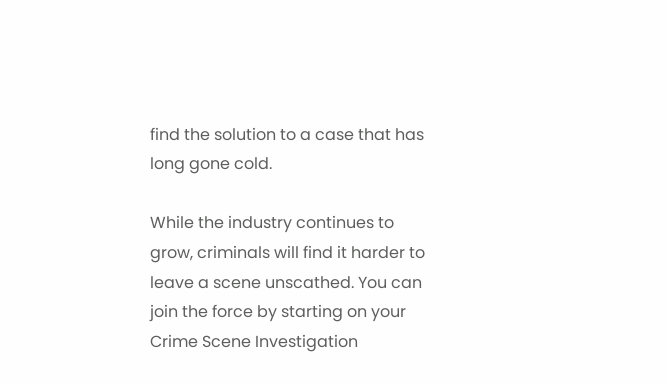find the solution to a case that has long gone cold.

While the industry continues to grow, criminals will find it harder to leave a scene unscathed. You can join the force by starting on your Crime Scene Investigation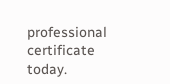professional certificate today.